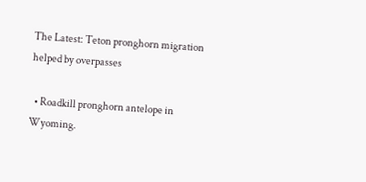The Latest: Teton pronghorn migration helped by overpasses

  • Roadkill pronghorn antelope in Wyoming.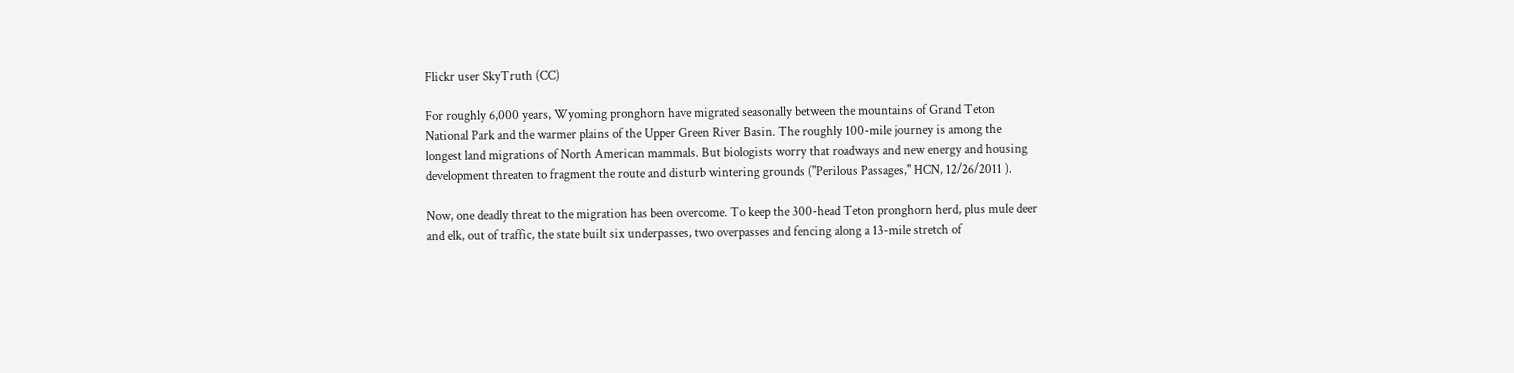Flickr user SkyTruth (CC)

For roughly 6,000 years, Wyoming pronghorn have migrated seasonally between the mountains of Grand Teton National Park and the warmer plains of the Upper Green River Basin. The roughly 100-mile journey is among the longest land migrations of North American mammals. But biologists worry that roadways and new energy and housing development threaten to fragment the route and disturb wintering grounds ("Perilous Passages," HCN, 12/26/2011 ).

Now, one deadly threat to the migration has been overcome. To keep the 300-head Teton pronghorn herd, plus mule deer and elk, out of traffic, the state built six underpasses, two overpasses and fencing along a 13-mile stretch of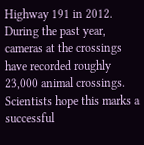Highway 191 in 2012. During the past year, cameras at the crossings have recorded roughly 23,000 animal crossings. Scientists hope this marks a successful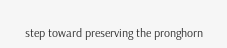step toward preserving the pronghorn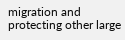migration and protecting other large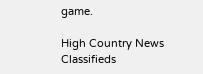game.

High Country News Classifieds